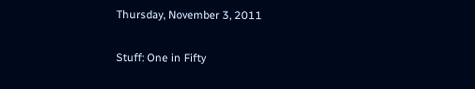Thursday, November 3, 2011

Stuff: One in Fifty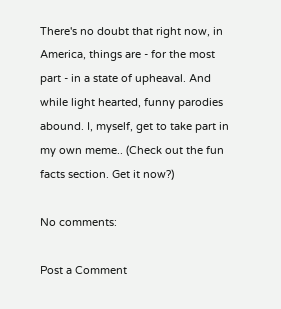There's no doubt that right now, in America, things are - for the most part - in a state of upheaval. And while light hearted, funny parodies abound. I, myself, get to take part in my own meme.. (Check out the fun facts section. Get it now?)

No comments:

Post a Comment